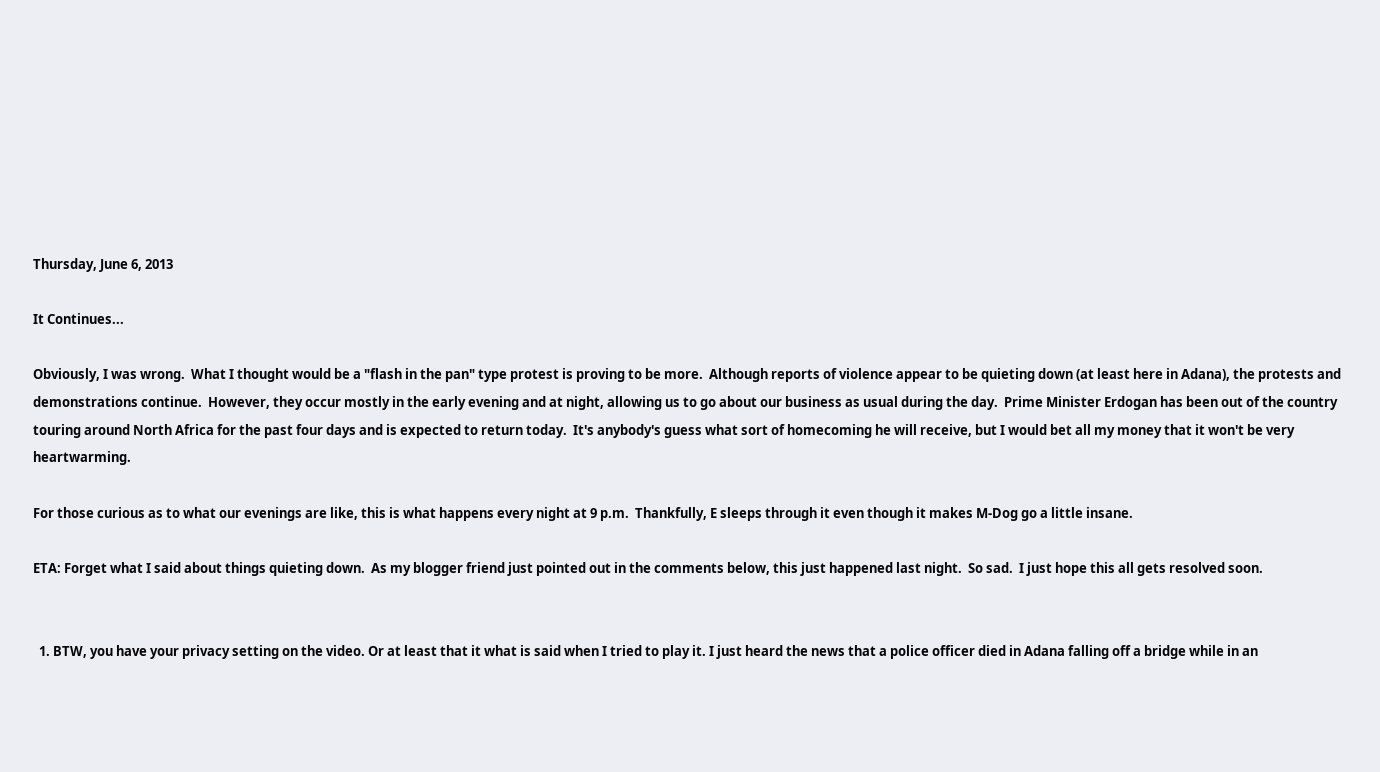Thursday, June 6, 2013

It Continues...

Obviously, I was wrong.  What I thought would be a "flash in the pan" type protest is proving to be more.  Although reports of violence appear to be quieting down (at least here in Adana), the protests and demonstrations continue.  However, they occur mostly in the early evening and at night, allowing us to go about our business as usual during the day.  Prime Minister Erdogan has been out of the country touring around North Africa for the past four days and is expected to return today.  It's anybody's guess what sort of homecoming he will receive, but I would bet all my money that it won't be very heartwarming.

For those curious as to what our evenings are like, this is what happens every night at 9 p.m.  Thankfully, E sleeps through it even though it makes M-Dog go a little insane.

ETA: Forget what I said about things quieting down.  As my blogger friend just pointed out in the comments below, this just happened last night.  So sad.  I just hope this all gets resolved soon.


  1. BTW, you have your privacy setting on the video. Or at least that it what is said when I tried to play it. I just heard the news that a police officer died in Adana falling off a bridge while in an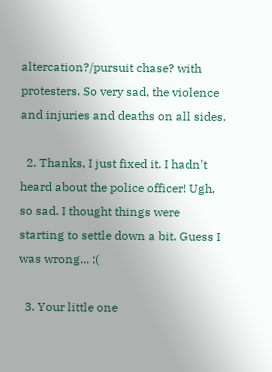altercation?/pursuit chase? with protesters. So very sad, the violence and injuries and deaths on all sides.

  2. Thanks, I just fixed it. I hadn't heard about the police officer! Ugh, so sad. I thought things were starting to settle down a bit. Guess I was wrong... :(

  3. Your little one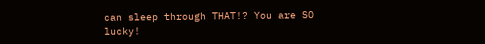can sleep through THAT!? You are SO lucky!